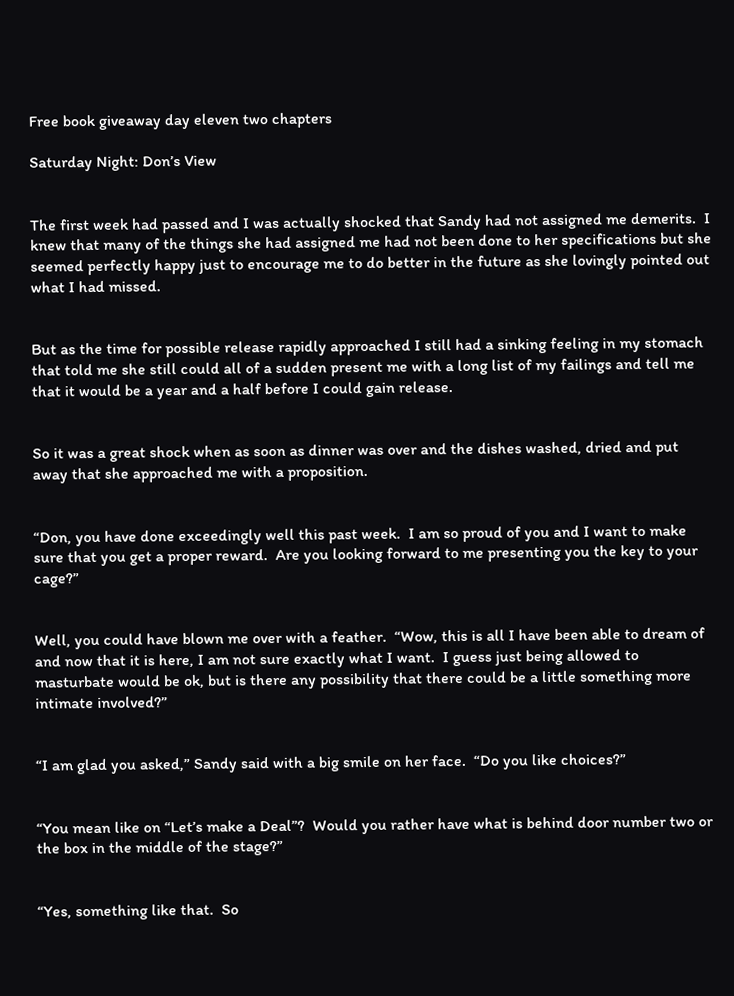Free book giveaway day eleven two chapters

Saturday Night: Don’s View


The first week had passed and I was actually shocked that Sandy had not assigned me demerits.  I knew that many of the things she had assigned me had not been done to her specifications but she seemed perfectly happy just to encourage me to do better in the future as she lovingly pointed out what I had missed.


But as the time for possible release rapidly approached I still had a sinking feeling in my stomach that told me she still could all of a sudden present me with a long list of my failings and tell me that it would be a year and a half before I could gain release.


So it was a great shock when as soon as dinner was over and the dishes washed, dried and put away that she approached me with a proposition.


“Don, you have done exceedingly well this past week.  I am so proud of you and I want to make sure that you get a proper reward.  Are you looking forward to me presenting you the key to your cage?”


Well, you could have blown me over with a feather.  “Wow, this is all I have been able to dream of and now that it is here, I am not sure exactly what I want.  I guess just being allowed to masturbate would be ok, but is there any possibility that there could be a little something more intimate involved?”


“I am glad you asked,” Sandy said with a big smile on her face.  “Do you like choices?”


“You mean like on “Let’s make a Deal”?  Would you rather have what is behind door number two or the box in the middle of the stage?”


“Yes, something like that.  So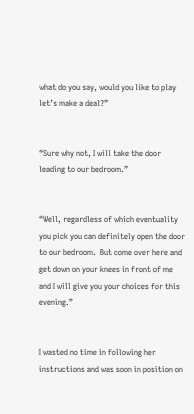what do you say, would you like to play let’s make a deal?”


“Sure why not, I will take the door leading to our bedroom.”


“Well, regardless of which eventuality you pick you can definitely open the door to our bedroom.  But come over here and get down on your knees in front of me and I will give you your choices for this evening.”


I wasted no time in following her instructions and was soon in position on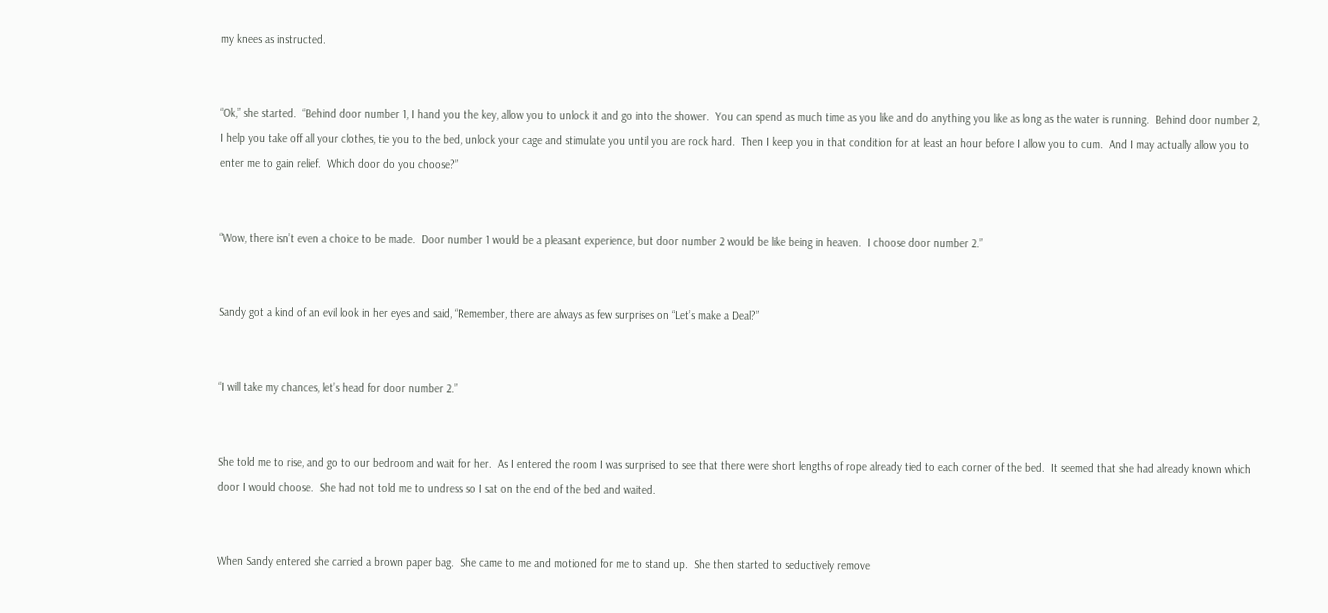my knees as instructed.


“Ok,” she started.  “Behind door number 1, I hand you the key, allow you to unlock it and go into the shower.  You can spend as much time as you like and do anything you like as long as the water is running.  Behind door number 2, I help you take off all your clothes, tie you to the bed, unlock your cage and stimulate you until you are rock hard.  Then I keep you in that condition for at least an hour before I allow you to cum.  And I may actually allow you to enter me to gain relief.  Which door do you choose?”


“Wow, there isn’t even a choice to be made.  Door number 1 would be a pleasant experience, but door number 2 would be like being in heaven.  I choose door number 2.”


Sandy got a kind of an evil look in her eyes and said, “Remember, there are always as few surprises on “Let’s make a Deal?”


“I will take my chances, let’s head for door number 2.”


She told me to rise, and go to our bedroom and wait for her.  As I entered the room I was surprised to see that there were short lengths of rope already tied to each corner of the bed.  It seemed that she had already known which door I would choose.  She had not told me to undress so I sat on the end of the bed and waited.


When Sandy entered she carried a brown paper bag.  She came to me and motioned for me to stand up.  She then started to seductively remove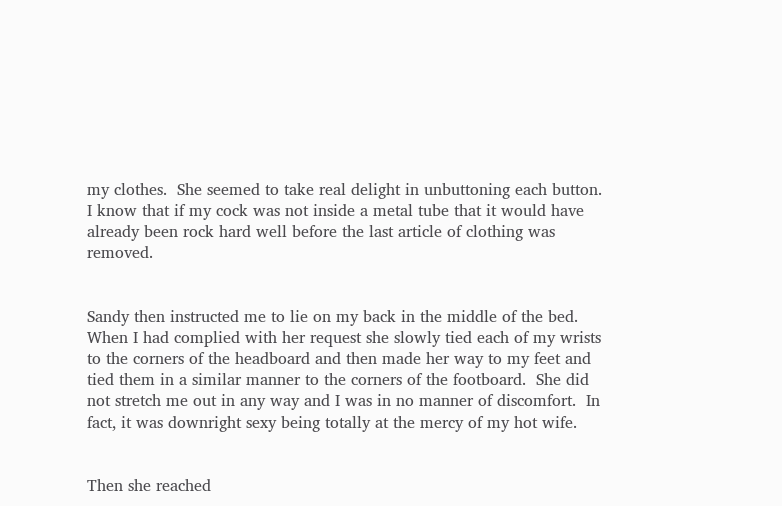my clothes.  She seemed to take real delight in unbuttoning each button.  I know that if my cock was not inside a metal tube that it would have already been rock hard well before the last article of clothing was removed.


Sandy then instructed me to lie on my back in the middle of the bed.  When I had complied with her request she slowly tied each of my wrists to the corners of the headboard and then made her way to my feet and tied them in a similar manner to the corners of the footboard.  She did not stretch me out in any way and I was in no manner of discomfort.  In fact, it was downright sexy being totally at the mercy of my hot wife.


Then she reached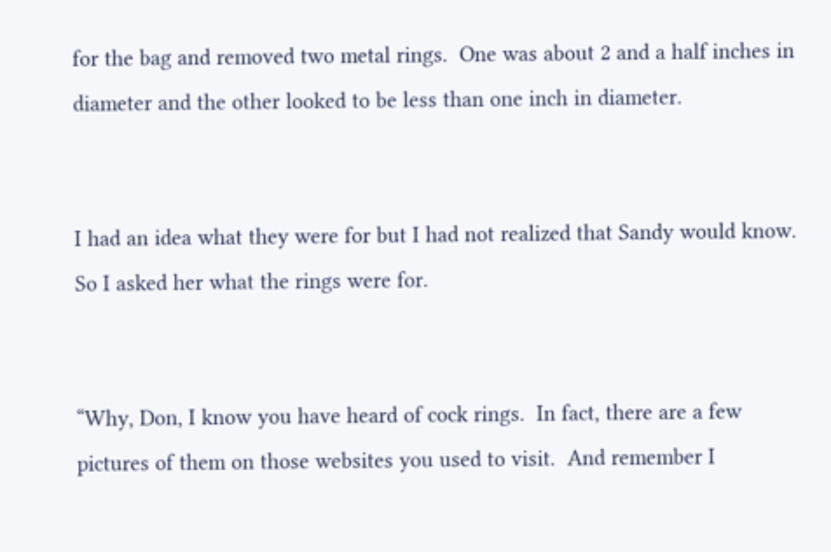for the bag and removed two metal rings.  One was about 2 and a half inches in diameter and the other looked to be less than one inch in diameter.


I had an idea what they were for but I had not realized that Sandy would know.  So I asked her what the rings were for.


“Why, Don, I know you have heard of cock rings.  In fact, there are a few pictures of them on those websites you used to visit.  And remember I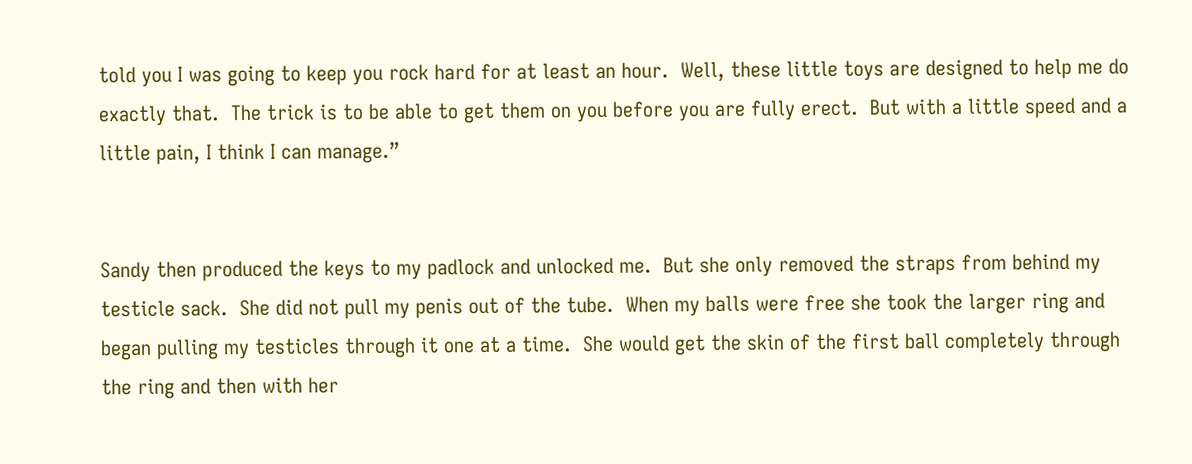told you I was going to keep you rock hard for at least an hour.  Well, these little toys are designed to help me do exactly that.  The trick is to be able to get them on you before you are fully erect.  But with a little speed and a little pain, I think I can manage.”


Sandy then produced the keys to my padlock and unlocked me.  But she only removed the straps from behind my testicle sack.  She did not pull my penis out of the tube.  When my balls were free she took the larger ring and began pulling my testicles through it one at a time.  She would get the skin of the first ball completely through the ring and then with her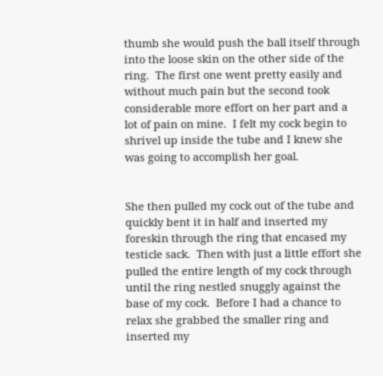thumb she would push the ball itself through into the loose skin on the other side of the ring.  The first one went pretty easily and without much pain but the second took considerable more effort on her part and a lot of pain on mine.  I felt my cock begin to shrivel up inside the tube and I knew she was going to accomplish her goal.


She then pulled my cock out of the tube and quickly bent it in half and inserted my foreskin through the ring that encased my testicle sack.  Then with just a little effort she pulled the entire length of my cock through until the ring nestled snuggly against the base of my cock.  Before I had a chance to relax she grabbed the smaller ring and inserted my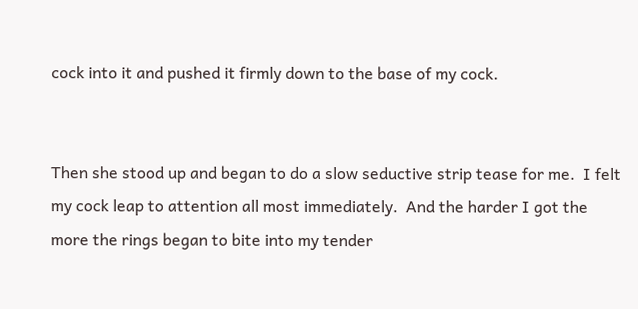cock into it and pushed it firmly down to the base of my cock.


Then she stood up and began to do a slow seductive strip tease for me.  I felt my cock leap to attention all most immediately.  And the harder I got the more the rings began to bite into my tender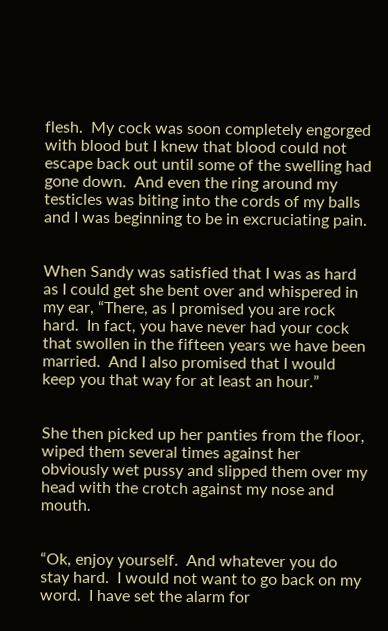flesh.  My cock was soon completely engorged with blood but I knew that blood could not escape back out until some of the swelling had gone down.  And even the ring around my testicles was biting into the cords of my balls and I was beginning to be in excruciating pain.


When Sandy was satisfied that I was as hard as I could get she bent over and whispered in my ear, “There, as I promised you are rock hard.  In fact, you have never had your cock that swollen in the fifteen years we have been married.  And I also promised that I would keep you that way for at least an hour.”


She then picked up her panties from the floor, wiped them several times against her obviously wet pussy and slipped them over my head with the crotch against my nose and mouth.


“Ok, enjoy yourself.  And whatever you do stay hard.  I would not want to go back on my word.  I have set the alarm for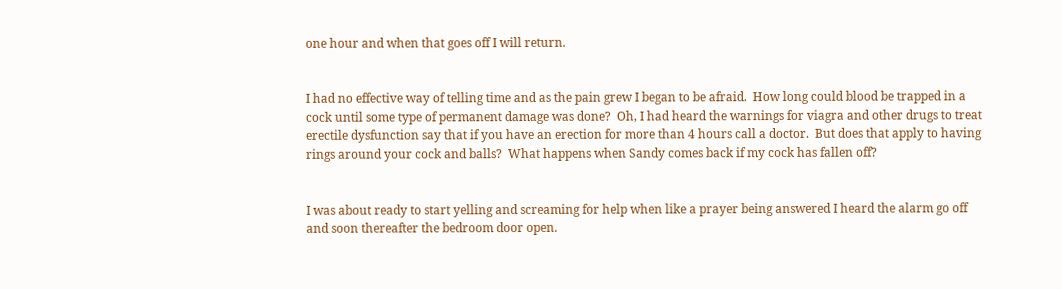one hour and when that goes off I will return.


I had no effective way of telling time and as the pain grew I began to be afraid.  How long could blood be trapped in a cock until some type of permanent damage was done?  Oh, I had heard the warnings for viagra and other drugs to treat erectile dysfunction say that if you have an erection for more than 4 hours call a doctor.  But does that apply to having rings around your cock and balls?  What happens when Sandy comes back if my cock has fallen off?


I was about ready to start yelling and screaming for help when like a prayer being answered I heard the alarm go off and soon thereafter the bedroom door open.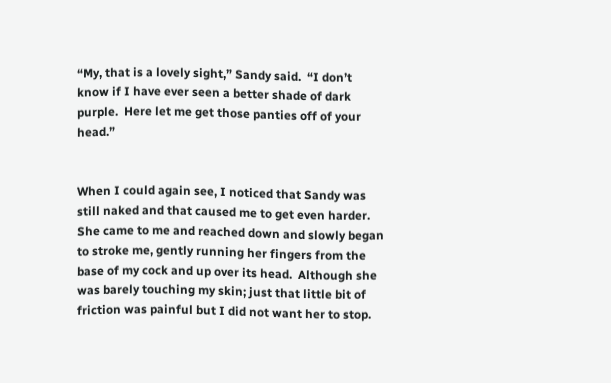“My, that is a lovely sight,” Sandy said.  “I don’t know if I have ever seen a better shade of dark purple.  Here let me get those panties off of your head.”


When I could again see, I noticed that Sandy was still naked and that caused me to get even harder.  She came to me and reached down and slowly began to stroke me, gently running her fingers from the base of my cock and up over its head.  Although she was barely touching my skin; just that little bit of friction was painful but I did not want her to stop.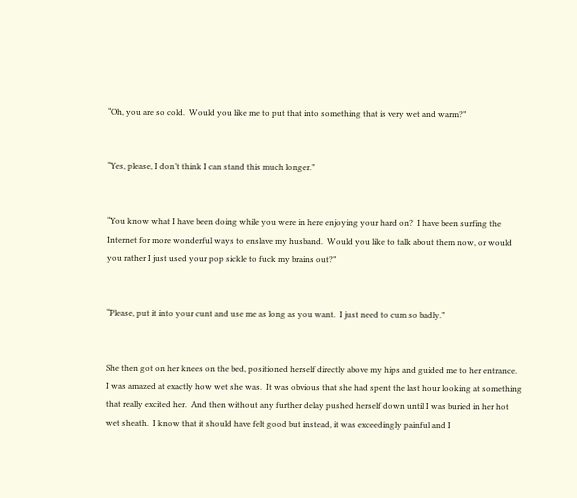“Oh, you are so cold.  Would you like me to put that into something that is very wet and warm?”


“Yes, please, I don’t think I can stand this much longer.”


“You know what I have been doing while you were in here enjoying your hard on?  I have been surfing the Internet for more wonderful ways to enslave my husband.  Would you like to talk about them now, or would you rather I just used your pop sickle to fuck my brains out?”


“Please, put it into your cunt and use me as long as you want.  I just need to cum so badly.”


She then got on her knees on the bed, positioned herself directly above my hips and guided me to her entrance.  I was amazed at exactly how wet she was.  It was obvious that she had spent the last hour looking at something that really excited her.  And then without any further delay pushed herself down until I was buried in her hot wet sheath.  I know that it should have felt good but instead, it was exceedingly painful and I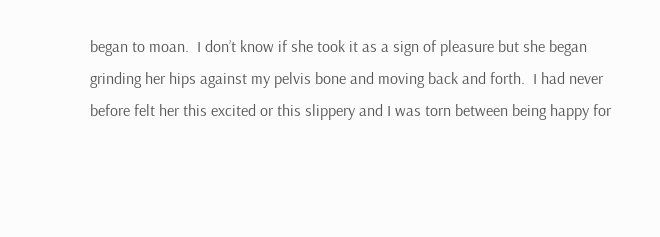began to moan.  I don’t know if she took it as a sign of pleasure but she began grinding her hips against my pelvis bone and moving back and forth.  I had never before felt her this excited or this slippery and I was torn between being happy for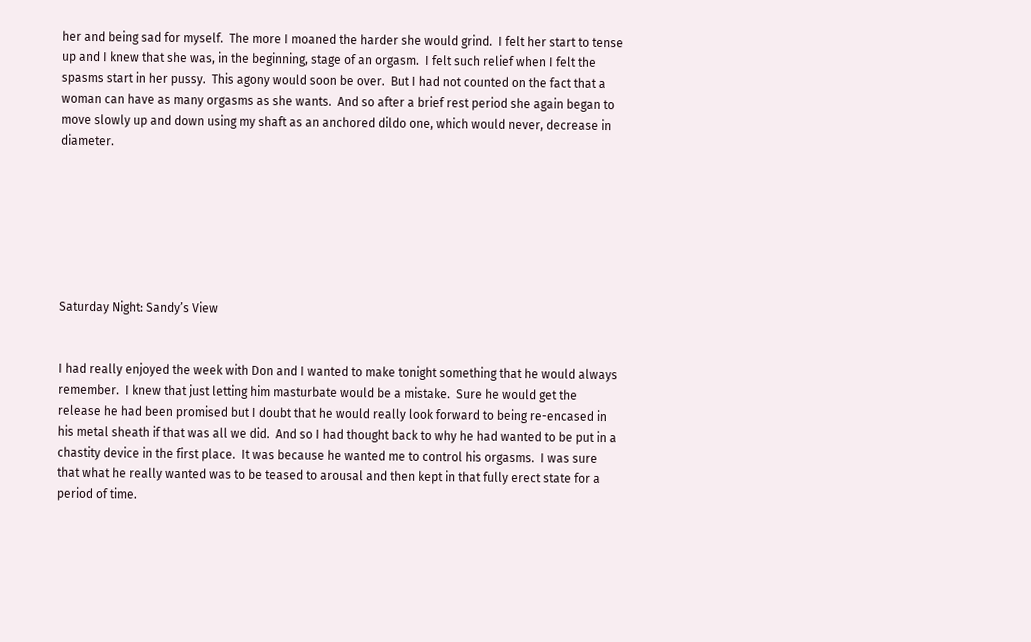her and being sad for myself.  The more I moaned the harder she would grind.  I felt her start to tense up and I knew that she was, in the beginning, stage of an orgasm.  I felt such relief when I felt the spasms start in her pussy.  This agony would soon be over.  But I had not counted on the fact that a woman can have as many orgasms as she wants.  And so after a brief rest period she again began to move slowly up and down using my shaft as an anchored dildo one, which would never, decrease in diameter.







Saturday Night: Sandy’s View


I had really enjoyed the week with Don and I wanted to make tonight something that he would always remember.  I knew that just letting him masturbate would be a mistake.  Sure he would get the release he had been promised but I doubt that he would really look forward to being re-encased in his metal sheath if that was all we did.  And so I had thought back to why he had wanted to be put in a chastity device in the first place.  It was because he wanted me to control his orgasms.  I was sure that what he really wanted was to be teased to arousal and then kept in that fully erect state for a period of time.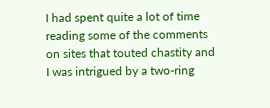I had spent quite a lot of time reading some of the comments on sites that touted chastity and I was intrigued by a two-ring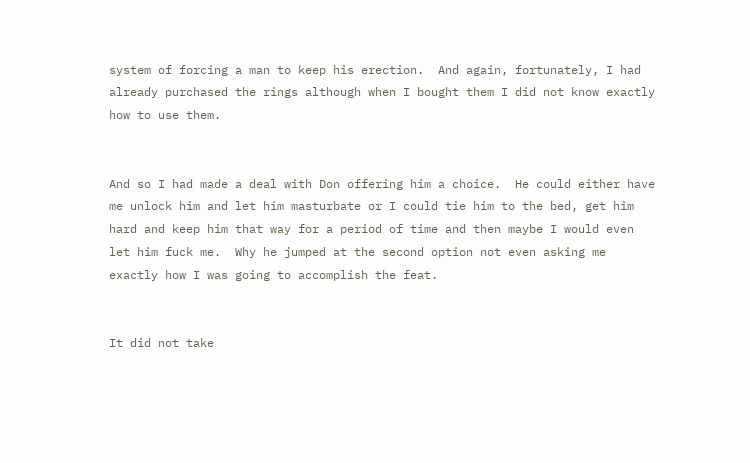system of forcing a man to keep his erection.  And again, fortunately, I had already purchased the rings although when I bought them I did not know exactly how to use them.


And so I had made a deal with Don offering him a choice.  He could either have me unlock him and let him masturbate or I could tie him to the bed, get him hard and keep him that way for a period of time and then maybe I would even let him fuck me.  Why he jumped at the second option not even asking me exactly how I was going to accomplish the feat.


It did not take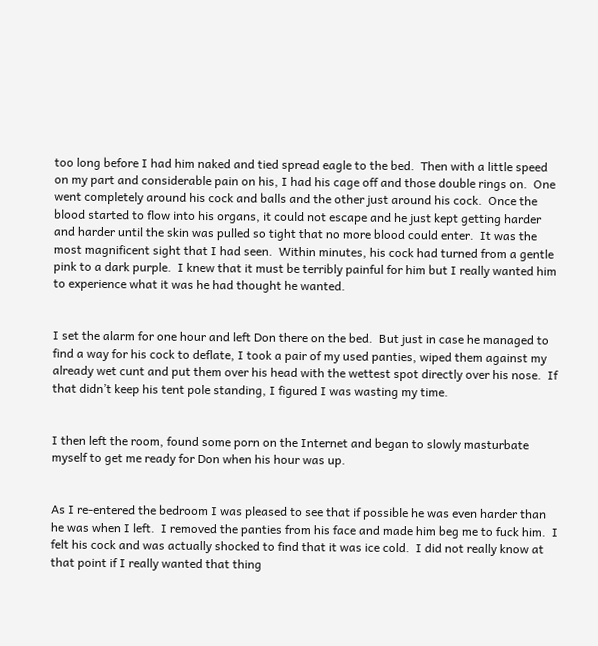too long before I had him naked and tied spread eagle to the bed.  Then with a little speed on my part and considerable pain on his, I had his cage off and those double rings on.  One went completely around his cock and balls and the other just around his cock.  Once the blood started to flow into his organs, it could not escape and he just kept getting harder and harder until the skin was pulled so tight that no more blood could enter.  It was the most magnificent sight that I had seen.  Within minutes, his cock had turned from a gentle pink to a dark purple.  I knew that it must be terribly painful for him but I really wanted him to experience what it was he had thought he wanted.


I set the alarm for one hour and left Don there on the bed.  But just in case he managed to find a way for his cock to deflate, I took a pair of my used panties, wiped them against my already wet cunt and put them over his head with the wettest spot directly over his nose.  If that didn’t keep his tent pole standing, I figured I was wasting my time.


I then left the room, found some porn on the Internet and began to slowly masturbate myself to get me ready for Don when his hour was up.


As I re-entered the bedroom I was pleased to see that if possible he was even harder than he was when I left.  I removed the panties from his face and made him beg me to fuck him.  I felt his cock and was actually shocked to find that it was ice cold.  I did not really know at that point if I really wanted that thing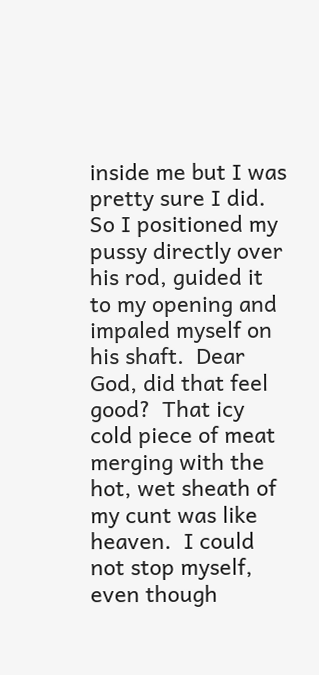inside me but I was pretty sure I did.  So I positioned my pussy directly over his rod, guided it to my opening and impaled myself on his shaft.  Dear God, did that feel good?  That icy cold piece of meat merging with the hot, wet sheath of my cunt was like heaven.  I could not stop myself, even though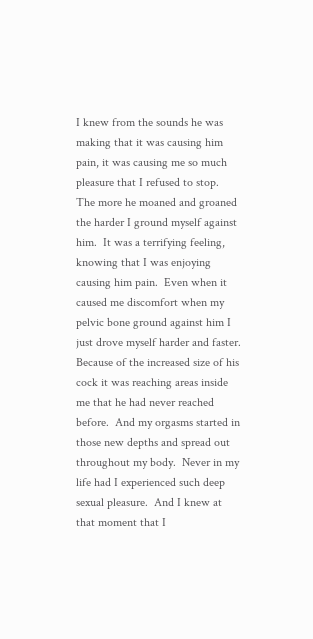I knew from the sounds he was making that it was causing him pain, it was causing me so much pleasure that I refused to stop.  The more he moaned and groaned the harder I ground myself against him.  It was a terrifying feeling, knowing that I was enjoying causing him pain.  Even when it caused me discomfort when my pelvic bone ground against him I just drove myself harder and faster.  Because of the increased size of his cock it was reaching areas inside me that he had never reached before.  And my orgasms started in those new depths and spread out throughout my body.  Never in my life had I experienced such deep sexual pleasure.  And I knew at that moment that I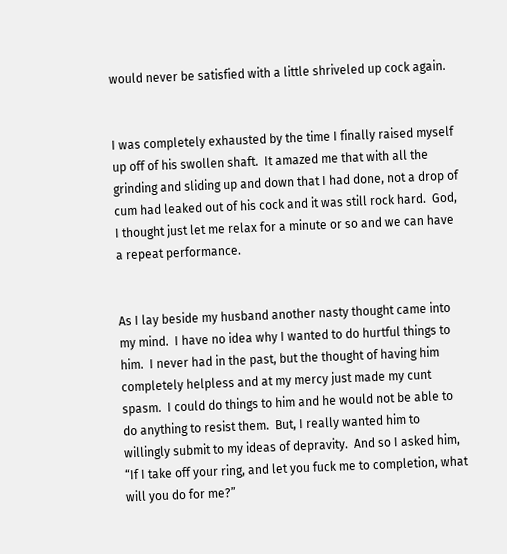would never be satisfied with a little shriveled up cock again.


I was completely exhausted by the time I finally raised myself up off of his swollen shaft.  It amazed me that with all the grinding and sliding up and down that I had done, not a drop of cum had leaked out of his cock and it was still rock hard.  God, I thought just let me relax for a minute or so and we can have a repeat performance.


As I lay beside my husband another nasty thought came into my mind.  I have no idea why I wanted to do hurtful things to him.  I never had in the past, but the thought of having him completely helpless and at my mercy just made my cunt spasm.  I could do things to him and he would not be able to do anything to resist them.  But, I really wanted him to willingly submit to my ideas of depravity.  And so I asked him, “If I take off your ring, and let you fuck me to completion, what will you do for me?”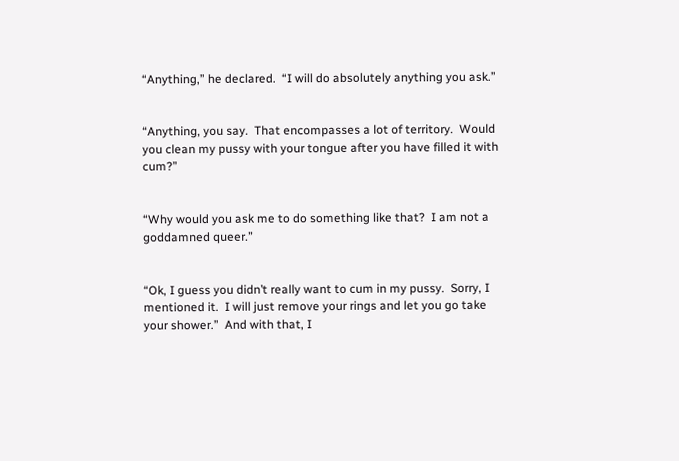“Anything,” he declared.  “I will do absolutely anything you ask.”


“Anything, you say.  That encompasses a lot of territory.  Would you clean my pussy with your tongue after you have filled it with cum?”


“Why would you ask me to do something like that?  I am not a goddamned queer.”


“Ok, I guess you didn’t really want to cum in my pussy.  Sorry, I mentioned it.  I will just remove your rings and let you go take your shower.”  And with that, I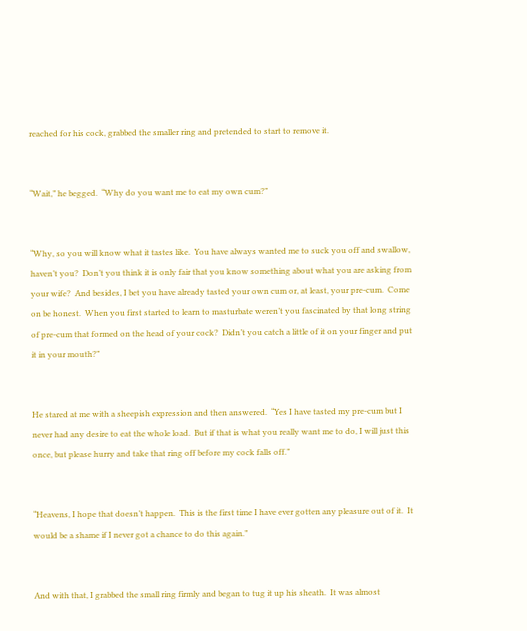reached for his cock, grabbed the smaller ring and pretended to start to remove it.


“Wait,” he begged.  “Why do you want me to eat my own cum?”


“Why, so you will know what it tastes like.  You have always wanted me to suck you off and swallow, haven’t you?  Don’t you think it is only fair that you know something about what you are asking from your wife?  And besides, I bet you have already tasted your own cum or, at least, your pre-cum.  Come on be honest.  When you first started to learn to masturbate weren’t you fascinated by that long string of pre-cum that formed on the head of your cock?  Didn’t you catch a little of it on your finger and put it in your mouth?”


He stared at me with a sheepish expression and then answered.  “Yes I have tasted my pre-cum but I never had any desire to eat the whole load.  But if that is what you really want me to do, I will just this once, but please hurry and take that ring off before my cock falls off.”


“Heavens, I hope that doesn’t happen.  This is the first time I have ever gotten any pleasure out of it.  It would be a shame if I never got a chance to do this again.”


And with that, I grabbed the small ring firmly and began to tug it up his sheath.  It was almost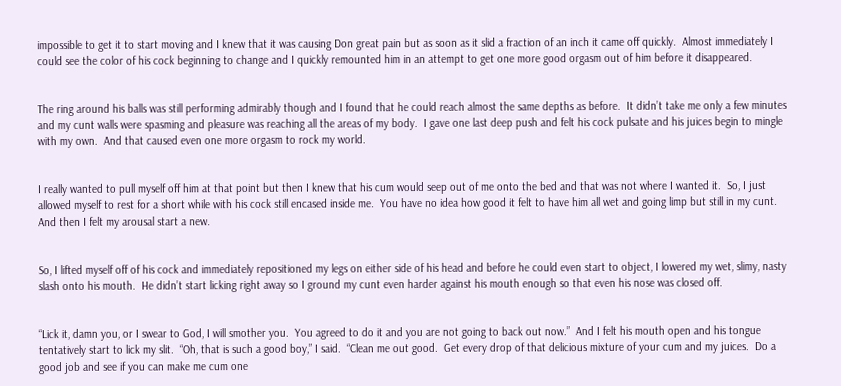impossible to get it to start moving and I knew that it was causing Don great pain but as soon as it slid a fraction of an inch it came off quickly.  Almost immediately I could see the color of his cock beginning to change and I quickly remounted him in an attempt to get one more good orgasm out of him before it disappeared.


The ring around his balls was still performing admirably though and I found that he could reach almost the same depths as before.  It didn’t take me only a few minutes and my cunt walls were spasming and pleasure was reaching all the areas of my body.  I gave one last deep push and felt his cock pulsate and his juices begin to mingle with my own.  And that caused even one more orgasm to rock my world.


I really wanted to pull myself off him at that point but then I knew that his cum would seep out of me onto the bed and that was not where I wanted it.  So, I just allowed myself to rest for a short while with his cock still encased inside me.  You have no idea how good it felt to have him all wet and going limp but still in my cunt.  And then I felt my arousal start a new.


So, I lifted myself off of his cock and immediately repositioned my legs on either side of his head and before he could even start to object, I lowered my wet, slimy, nasty slash onto his mouth.  He didn’t start licking right away so I ground my cunt even harder against his mouth enough so that even his nose was closed off.


“Lick it, damn you, or I swear to God, I will smother you.  You agreed to do it and you are not going to back out now.”  And I felt his mouth open and his tongue tentatively start to lick my slit.  “Oh, that is such a good boy,” I said.  “Clean me out good.  Get every drop of that delicious mixture of your cum and my juices.  Do a good job and see if you can make me cum one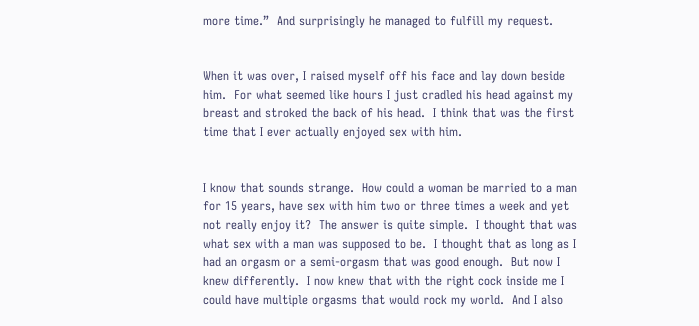more time.”  And surprisingly he managed to fulfill my request.


When it was over, I raised myself off his face and lay down beside him.  For what seemed like hours I just cradled his head against my breast and stroked the back of his head.  I think that was the first time that I ever actually enjoyed sex with him.


I know that sounds strange.  How could a woman be married to a man for 15 years, have sex with him two or three times a week and yet not really enjoy it?  The answer is quite simple.  I thought that was what sex with a man was supposed to be.  I thought that as long as I had an orgasm or a semi-orgasm that was good enough.  But now I knew differently.  I now knew that with the right cock inside me I could have multiple orgasms that would rock my world.  And I also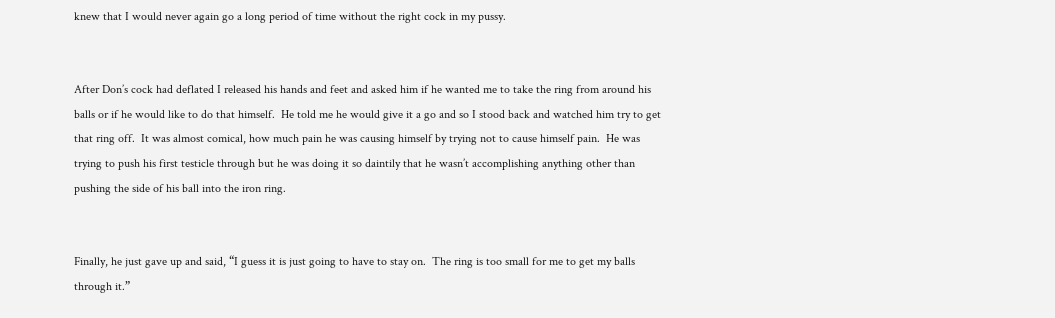knew that I would never again go a long period of time without the right cock in my pussy.


After Don’s cock had deflated I released his hands and feet and asked him if he wanted me to take the ring from around his balls or if he would like to do that himself.  He told me he would give it a go and so I stood back and watched him try to get that ring off.  It was almost comical, how much pain he was causing himself by trying not to cause himself pain.  He was trying to push his first testicle through but he was doing it so daintily that he wasn’t accomplishing anything other than pushing the side of his ball into the iron ring.


Finally, he just gave up and said, “I guess it is just going to have to stay on.  The ring is too small for me to get my balls through it.”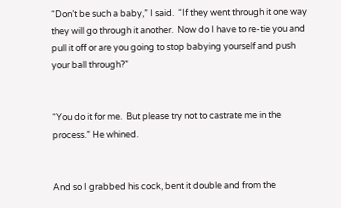“Don’t be such a baby,” I said.  “If they went through it one way they will go through it another.  Now do I have to re-tie you and pull it off or are you going to stop babying yourself and push your ball through?”


“You do it for me.  But please try not to castrate me in the process.” He whined.


And so I grabbed his cock, bent it double and from the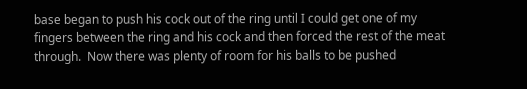base began to push his cock out of the ring until I could get one of my fingers between the ring and his cock and then forced the rest of the meat through.  Now there was plenty of room for his balls to be pushed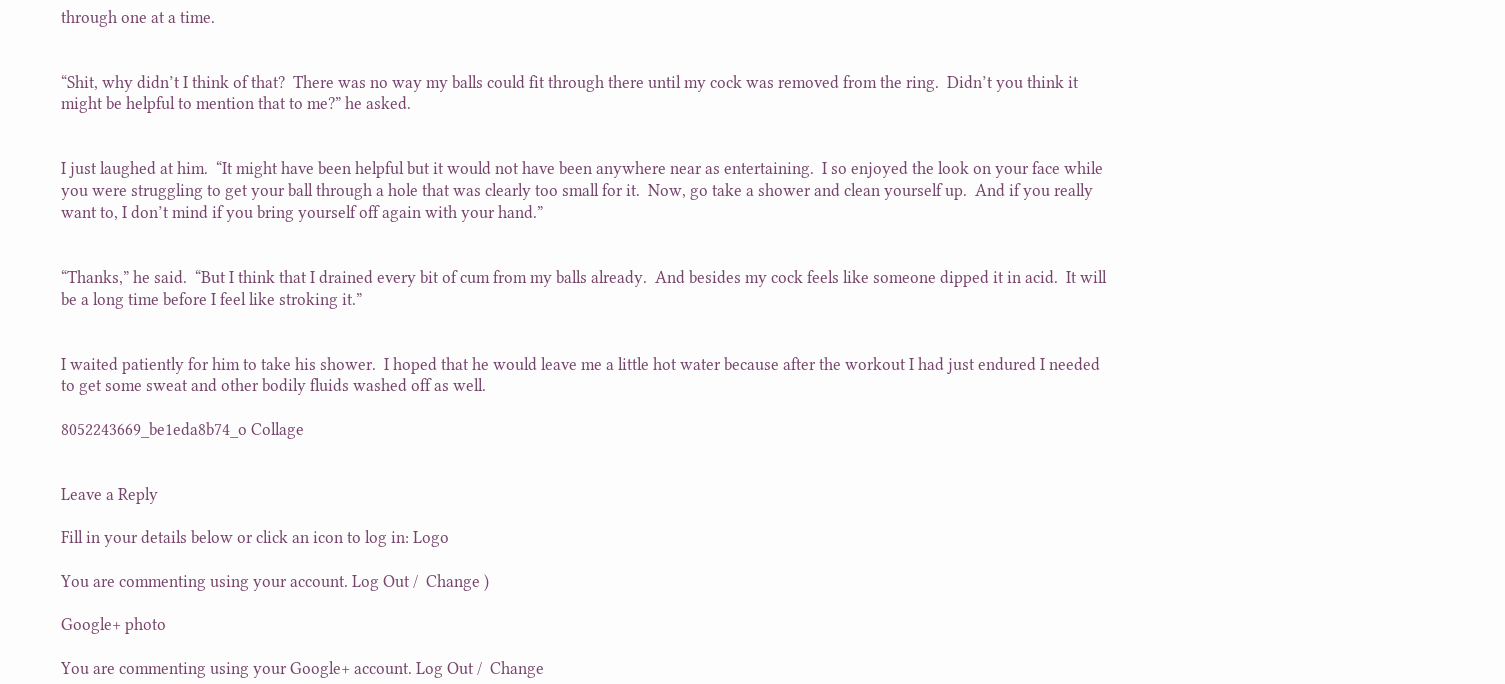through one at a time.


“Shit, why didn’t I think of that?  There was no way my balls could fit through there until my cock was removed from the ring.  Didn’t you think it might be helpful to mention that to me?” he asked.


I just laughed at him.  “It might have been helpful but it would not have been anywhere near as entertaining.  I so enjoyed the look on your face while you were struggling to get your ball through a hole that was clearly too small for it.  Now, go take a shower and clean yourself up.  And if you really want to, I don’t mind if you bring yourself off again with your hand.”


“Thanks,” he said.  “But I think that I drained every bit of cum from my balls already.  And besides my cock feels like someone dipped it in acid.  It will be a long time before I feel like stroking it.”


I waited patiently for him to take his shower.  I hoped that he would leave me a little hot water because after the workout I had just endured I needed to get some sweat and other bodily fluids washed off as well.

8052243669_be1eda8b74_o Collage


Leave a Reply

Fill in your details below or click an icon to log in: Logo

You are commenting using your account. Log Out /  Change )

Google+ photo

You are commenting using your Google+ account. Log Out /  Change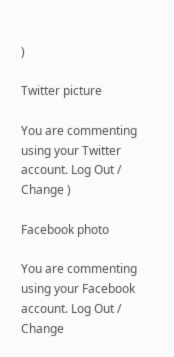)

Twitter picture

You are commenting using your Twitter account. Log Out /  Change )

Facebook photo

You are commenting using your Facebook account. Log Out /  Change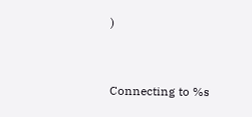)


Connecting to %s